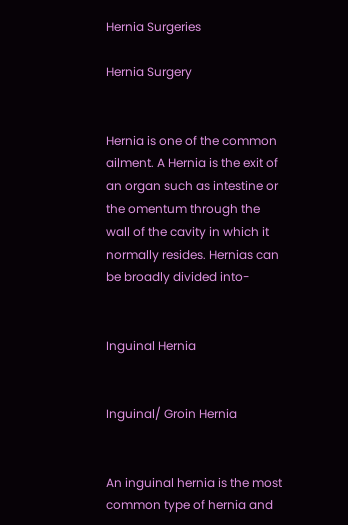Hernia Surgeries

Hernia Surgery


Hernia is one of the common ailment. A Hernia is the exit of an organ such as intestine or the omentum through the wall of the cavity in which it normally resides. Hernias can be broadly divided into-


Inguinal Hernia


Inguinal/ Groin Hernia


An inguinal hernia is the most common type of hernia and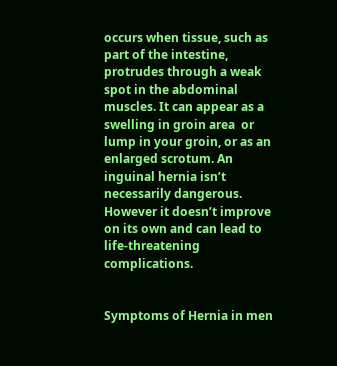occurs when tissue, such as part of the intestine, protrudes through a weak spot in the abdominal muscles. It can appear as a swelling in groin area  or lump in your groin, or as an enlarged scrotum. An inguinal hernia isn’t necessarily dangerous. However it doesn’t improve on its own and can lead to life-threatening complications.


Symptoms of Hernia in men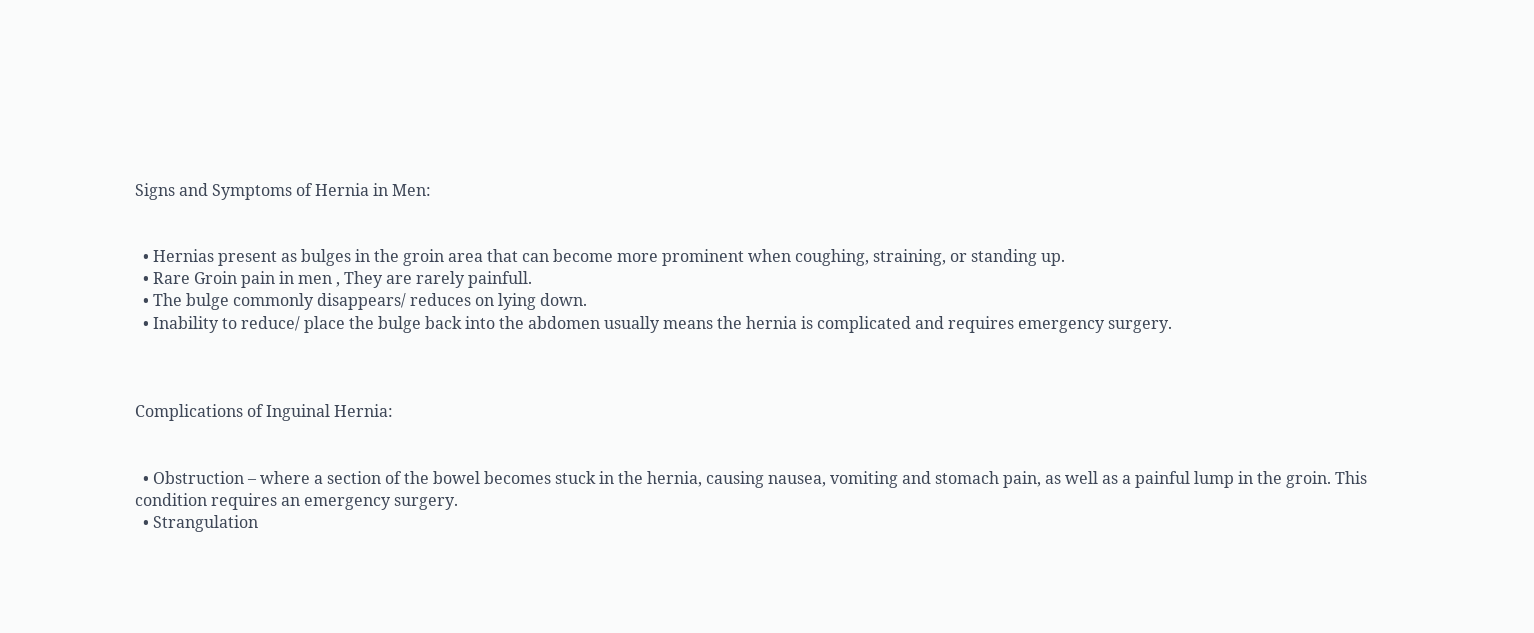Signs and Symptoms of Hernia in Men:


  • Hernias present as bulges in the groin area that can become more prominent when coughing, straining, or standing up.
  • Rare Groin pain in men , They are rarely painfull.
  • The bulge commonly disappears/ reduces on lying down.
  • Inability to reduce/ place the bulge back into the abdomen usually means the hernia is complicated and requires emergency surgery.



Complications of Inguinal Hernia:


  • Obstruction – where a section of the bowel becomes stuck in the hernia, causing nausea, vomiting and stomach pain, as well as a painful lump in the groin. This condition requires an emergency surgery.
  • Strangulation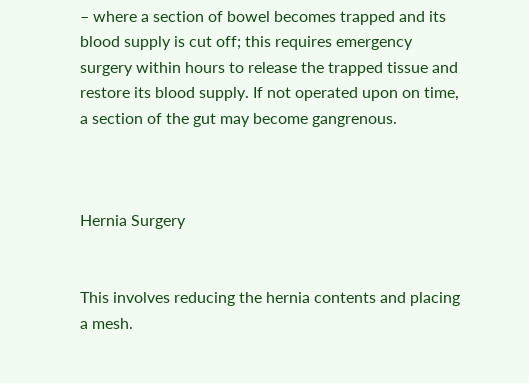– where a section of bowel becomes trapped and its blood supply is cut off; this requires emergency surgery within hours to release the trapped tissue and restore its blood supply. If not operated upon on time, a section of the gut may become gangrenous.



Hernia Surgery


This involves reducing the hernia contents and placing a mesh.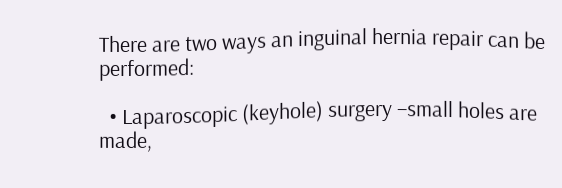There are two ways an inguinal hernia repair can be performed:

  • Laparoscopic (keyhole) surgery –small holes are made,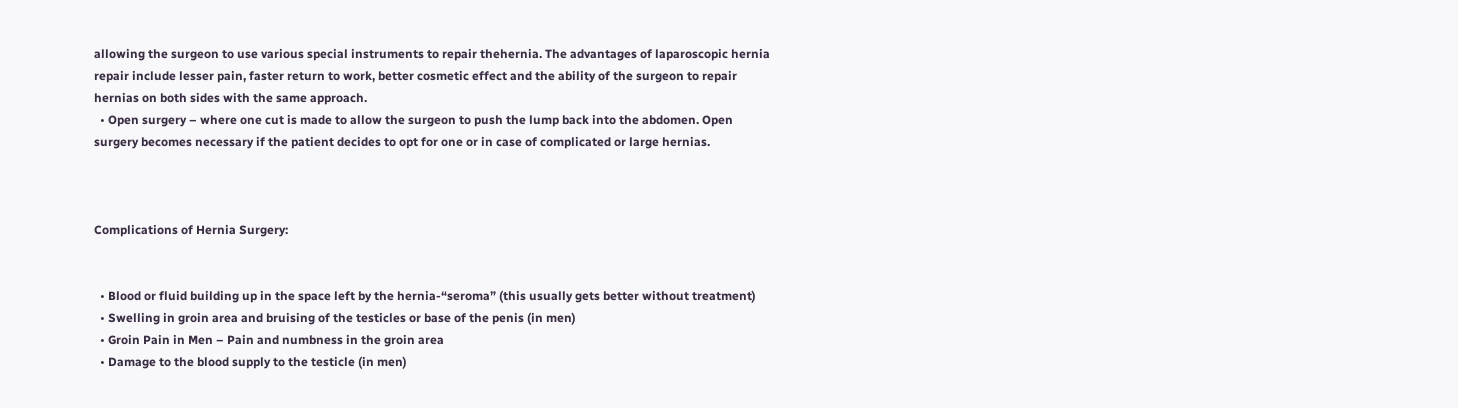allowing the surgeon to use various special instruments to repair thehernia. The advantages of laparoscopic hernia repair include lesser pain, faster return to work, better cosmetic effect and the ability of the surgeon to repair hernias on both sides with the same approach.
  • Open surgery – where one cut is made to allow the surgeon to push the lump back into the abdomen. Open surgery becomes necessary if the patient decides to opt for one or in case of complicated or large hernias.



Complications of Hernia Surgery:


  • Blood or fluid building up in the space left by the hernia-“seroma” (this usually gets better without treatment)
  • Swelling in groin area and bruising of the testicles or base of the penis (in men)
  • Groin Pain in Men – Pain and numbness in the groin area
  • Damage to the blood supply to the testicle (in men)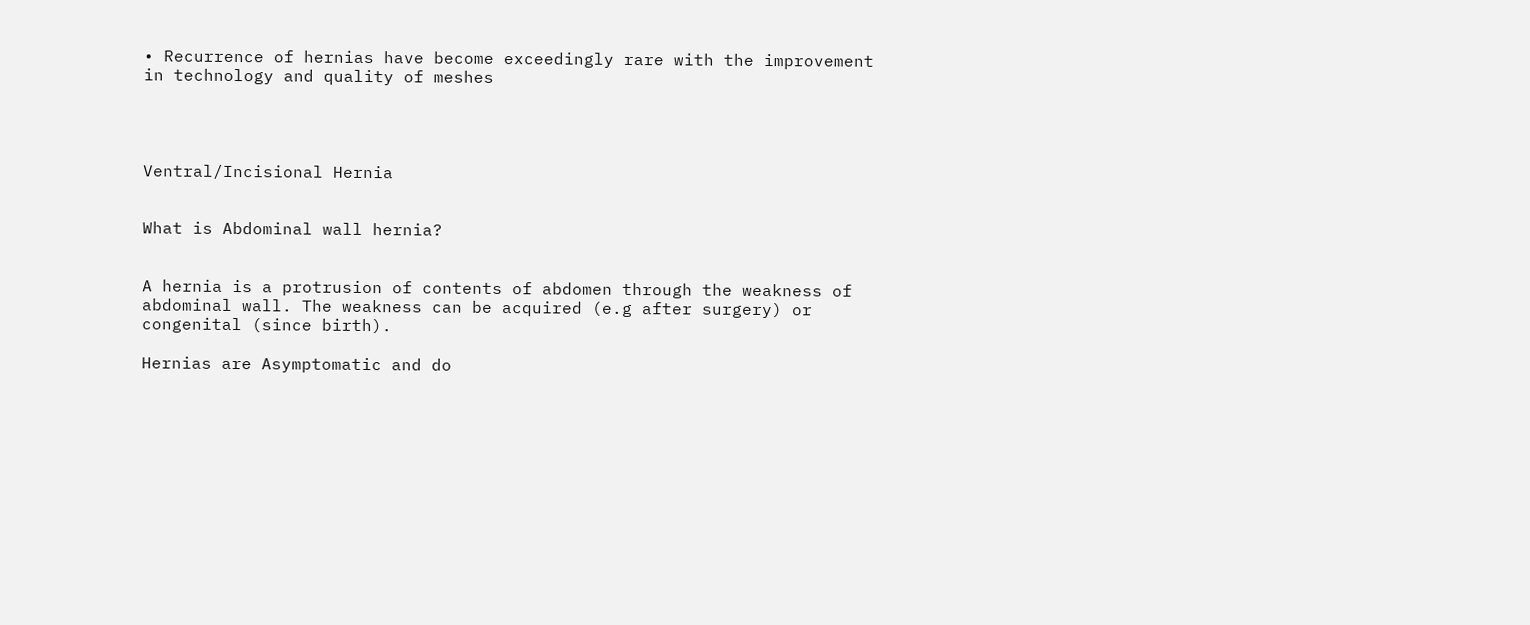• Recurrence of hernias have become exceedingly rare with the improvement in technology and quality of meshes




Ventral/Incisional Hernia


What is Abdominal wall hernia?


A hernia is a protrusion of contents of abdomen through the weakness of abdominal wall. The weakness can be acquired (e.g after surgery) or congenital (since birth).

Hernias are Asymptomatic and do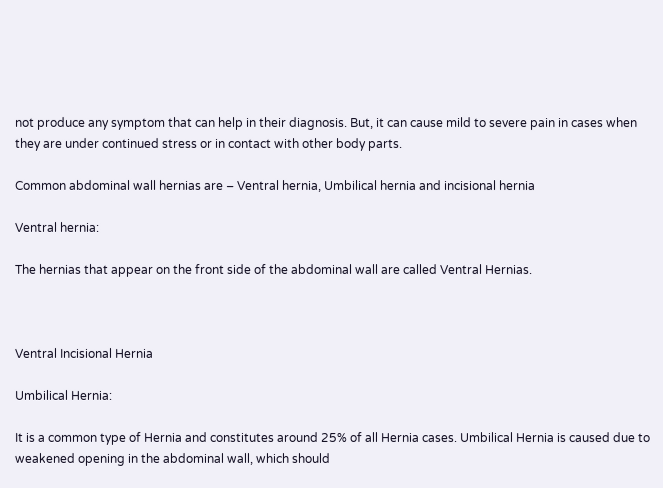not produce any symptom that can help in their diagnosis. But, it can cause mild to severe pain in cases when they are under continued stress or in contact with other body parts.

Common abdominal wall hernias are – Ventral hernia, Umbilical hernia and incisional hernia

Ventral hernia:

The hernias that appear on the front side of the abdominal wall are called Ventral Hernias.



Ventral Incisional Hernia

Umbilical Hernia:

It is a common type of Hernia and constitutes around 25% of all Hernia cases. Umbilical Hernia is caused due to weakened opening in the abdominal wall, which should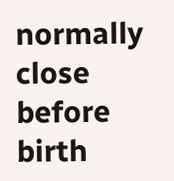normally close before birth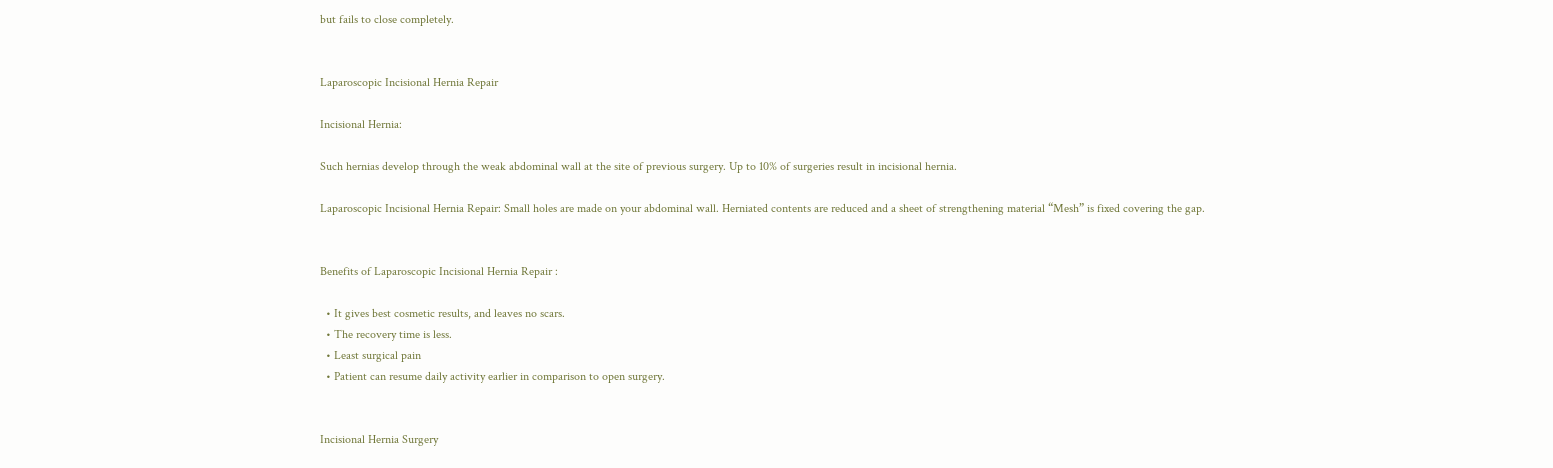but fails to close completely.


Laparoscopic Incisional Hernia Repair

Incisional Hernia:

Such hernias develop through the weak abdominal wall at the site of previous surgery. Up to 10% of surgeries result in incisional hernia.

Laparoscopic Incisional Hernia Repair: Small holes are made on your abdominal wall. Herniated contents are reduced and a sheet of strengthening material “Mesh” is fixed covering the gap.


Benefits of Laparoscopic Incisional Hernia Repair :

  • It gives best cosmetic results, and leaves no scars.
  • The recovery time is less.
  • Least surgical pain
  • Patient can resume daily activity earlier in comparison to open surgery.


Incisional Hernia Surgery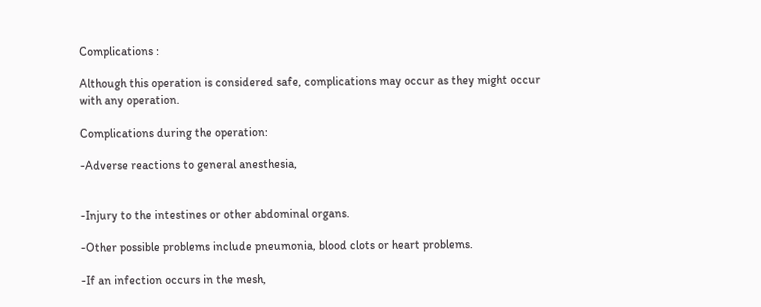Complications :

Although this operation is considered safe, complications may occur as they might occur with any operation.

Complications during the operation:

-Adverse reactions to general anesthesia,


-Injury to the intestines or other abdominal organs.

-Other possible problems include pneumonia, blood clots or heart problems.

-If an infection occurs in the mesh,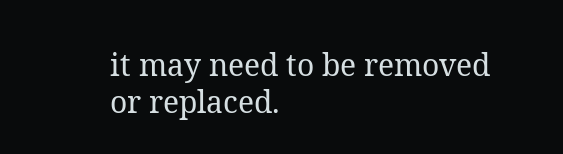it may need to be removed or replaced.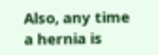Also, any time a hernia is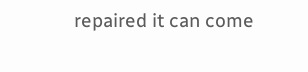repaired it can come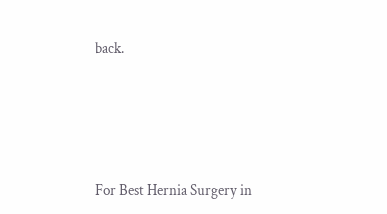back.




For Best Hernia Surgery in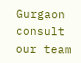Gurgaon consult our team